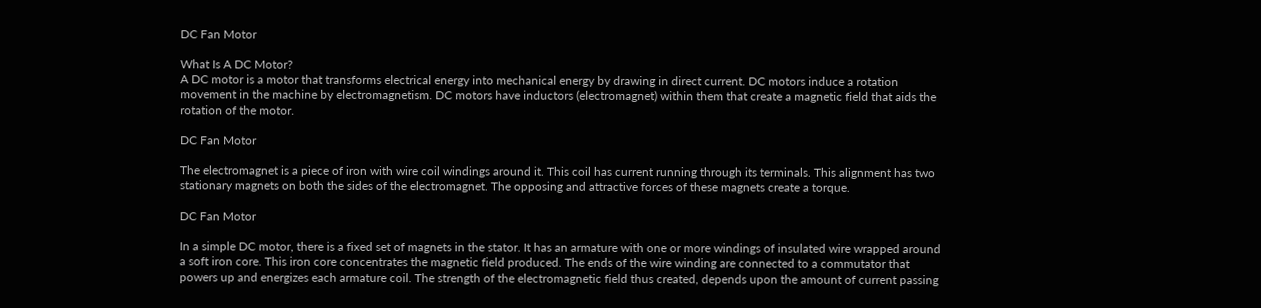DC Fan Motor

What Is A DC Motor?
A DC motor is a motor that transforms electrical energy into mechanical energy by drawing in direct current. DC motors induce a rotation movement in the machine by electromagnetism. DC motors have inductors (electromagnet) within them that create a magnetic field that aids the rotation of the motor.

DC Fan Motor

The electromagnet is a piece of iron with wire coil windings around it. This coil has current running through its terminals. This alignment has two stationary magnets on both the sides of the electromagnet. The opposing and attractive forces of these magnets create a torque.

DC Fan Motor

In a simple DC motor, there is a fixed set of magnets in the stator. It has an armature with one or more windings of insulated wire wrapped around a soft iron core. This iron core concentrates the magnetic field produced. The ends of the wire winding are connected to a commutator that powers up and energizes each armature coil. The strength of the electromagnetic field thus created, depends upon the amount of current passing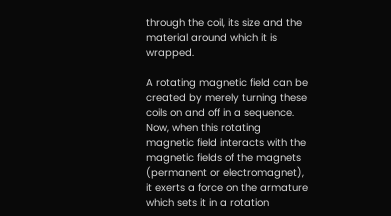through the coil, its size and the material around which it is wrapped.

A rotating magnetic field can be created by merely turning these coils on and off in a sequence. Now, when this rotating magnetic field interacts with the magnetic fields of the magnets (permanent or electromagnet), it exerts a force on the armature which sets it in a rotation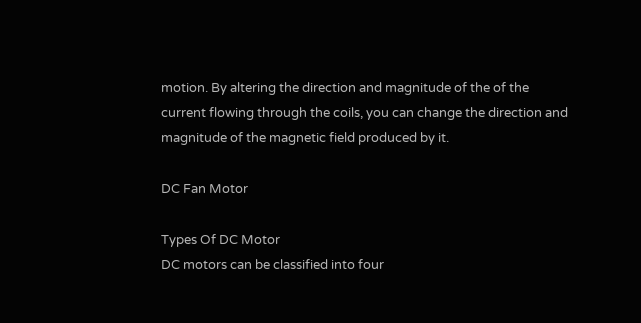motion. By altering the direction and magnitude of the of the current flowing through the coils, you can change the direction and magnitude of the magnetic field produced by it.

DC Fan Motor

Types Of DC Motor
DC motors can be classified into four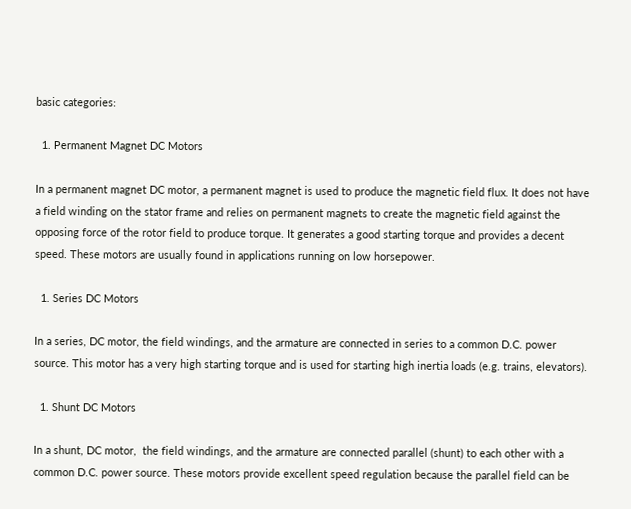basic categories:

  1. Permanent Magnet DC Motors

In a permanent magnet DC motor, a permanent magnet is used to produce the magnetic field flux. It does not have a field winding on the stator frame and relies on permanent magnets to create the magnetic field against the opposing force of the rotor field to produce torque. It generates a good starting torque and provides a decent speed. These motors are usually found in applications running on low horsepower.

  1. Series DC Motors

In a series, DC motor, the field windings, and the armature are connected in series to a common D.C. power source. This motor has a very high starting torque and is used for starting high inertia loads (e.g. trains, elevators).

  1. Shunt DC Motors

In a shunt, DC motor,  the field windings, and the armature are connected parallel (shunt) to each other with a common D.C. power source. These motors provide excellent speed regulation because the parallel field can be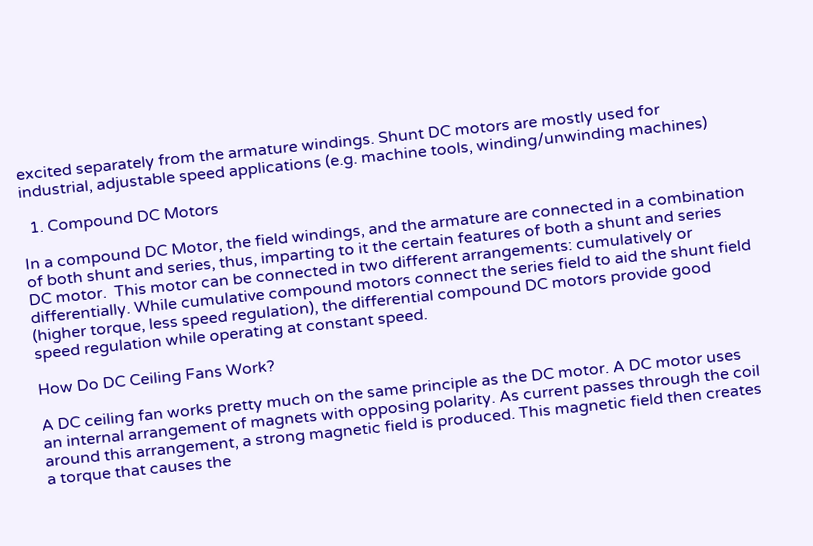excited separately from the armature windings. Shunt DC motors are mostly used for industrial, adjustable speed applications (e.g. machine tools, winding/unwinding machines)

  1. Compound DC Motors

In a compound DC Motor, the field windings, and the armature are connected in a combination of both shunt and series, thus, imparting to it the certain features of both a shunt and series DC motor.  This motor can be connected in two different arrangements: cumulatively or differentially. While cumulative compound motors connect the series field to aid the shunt field (higher torque, less speed regulation), the differential compound DC motors provide good speed regulation while operating at constant speed.

How Do DC Ceiling Fans Work?

A DC ceiling fan works pretty much on the same principle as the DC motor. A DC motor uses an internal arrangement of magnets with opposing polarity. As current passes through the coil around this arrangement, a strong magnetic field is produced. This magnetic field then creates a torque that causes the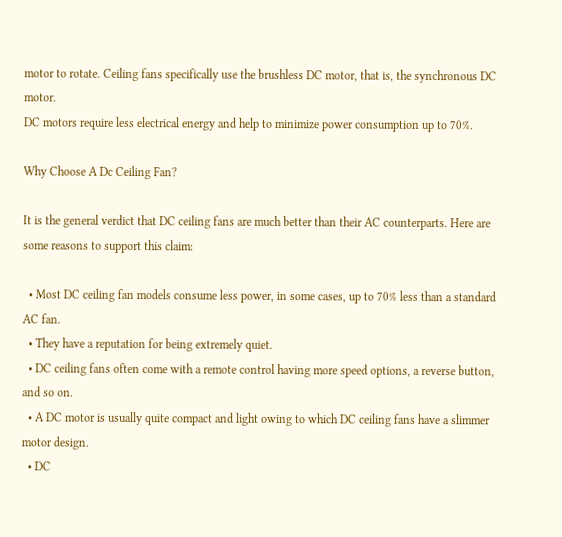motor to rotate. Ceiling fans specifically use the brushless DC motor, that is, the synchronous DC motor.
DC motors require less electrical energy and help to minimize power consumption up to 70%.

Why Choose A Dc Ceiling Fan?

It is the general verdict that DC ceiling fans are much better than their AC counterparts. Here are some reasons to support this claim:

  • Most DC ceiling fan models consume less power, in some cases, up to 70% less than a standard AC fan.
  • They have a reputation for being extremely quiet.
  • DC ceiling fans often come with a remote control having more speed options, a reverse button, and so on.
  • A DC motor is usually quite compact and light owing to which DC ceiling fans have a slimmer motor design.
  • DC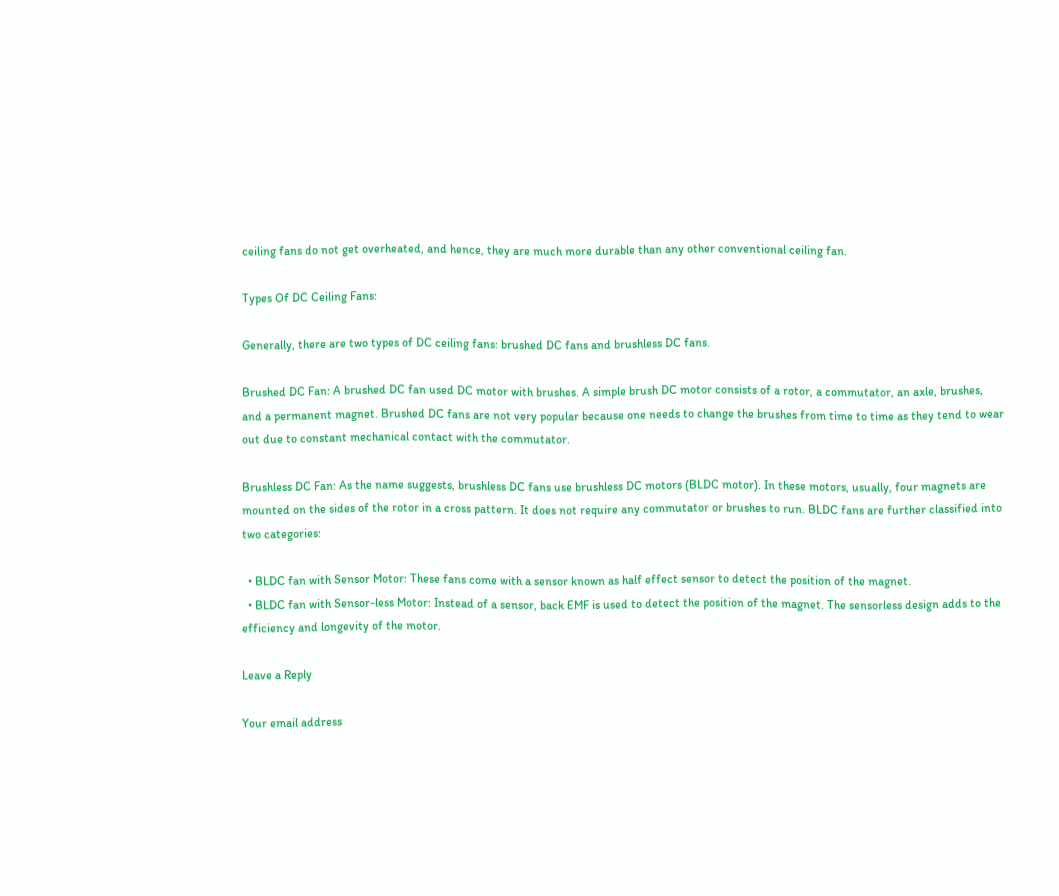ceiling fans do not get overheated, and hence, they are much more durable than any other conventional ceiling fan.

Types Of DC Ceiling Fans:

Generally, there are two types of DC ceiling fans: brushed DC fans and brushless DC fans.

Brushed DC Fan: A brushed DC fan used DC motor with brushes. A simple brush DC motor consists of a rotor, a commutator, an axle, brushes, and a permanent magnet. Brushed DC fans are not very popular because one needs to change the brushes from time to time as they tend to wear out due to constant mechanical contact with the commutator.

Brushless DC Fan: As the name suggests, brushless DC fans use brushless DC motors (BLDC motor). In these motors, usually, four magnets are mounted on the sides of the rotor in a cross pattern. It does not require any commutator or brushes to run. BLDC fans are further classified into two categories:

  • BLDC fan with Sensor Motor: These fans come with a sensor known as half effect sensor to detect the position of the magnet.
  • BLDC fan with Sensor-less Motor: Instead of a sensor, back EMF is used to detect the position of the magnet. The sensorless design adds to the efficiency and longevity of the motor.

Leave a Reply

Your email address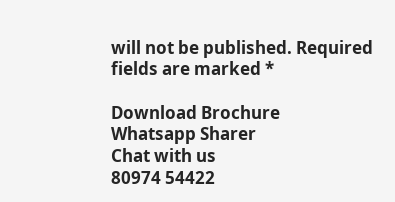will not be published. Required fields are marked *

Download Brochure
Whatsapp Sharer
Chat with us
80974 54422